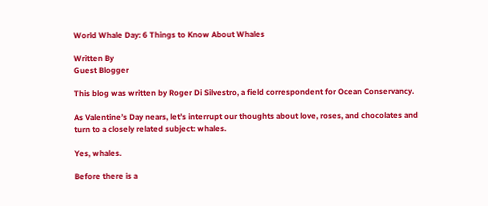World Whale Day: 6 Things to Know About Whales

Written By
Guest Blogger

This blog was written by Roger Di Silvestro, a field correspondent for Ocean Conservancy.

As Valentine’s Day nears, let’s interrupt our thoughts about love, roses, and chocolates and turn to a closely related subject: whales.

Yes, whales.

Before there is a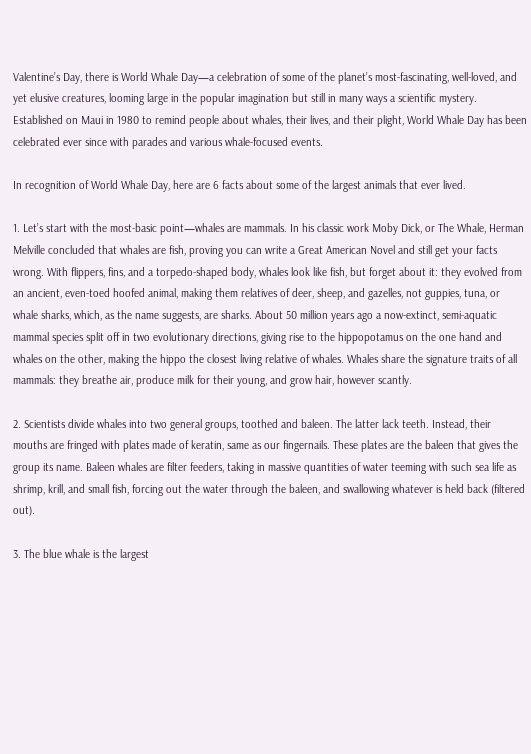Valentine’s Day, there is World Whale Day—a celebration of some of the planet’s most-fascinating, well-loved, and yet elusive creatures, looming large in the popular imagination but still in many ways a scientific mystery. Established on Maui in 1980 to remind people about whales, their lives, and their plight, World Whale Day has been celebrated ever since with parades and various whale-focused events.

In recognition of World Whale Day, here are 6 facts about some of the largest animals that ever lived.

1. Let’s start with the most-basic point—whales are mammals. In his classic work Moby Dick, or The Whale, Herman Melville concluded that whales are fish, proving you can write a Great American Novel and still get your facts wrong. With flippers, fins, and a torpedo-shaped body, whales look like fish, but forget about it: they evolved from an ancient, even-toed hoofed animal, making them relatives of deer, sheep, and gazelles, not guppies, tuna, or whale sharks, which, as the name suggests, are sharks. About 50 million years ago a now-extinct, semi-aquatic mammal species split off in two evolutionary directions, giving rise to the hippopotamus on the one hand and whales on the other, making the hippo the closest living relative of whales. Whales share the signature traits of all mammals: they breathe air, produce milk for their young, and grow hair, however scantly.

2. Scientists divide whales into two general groups, toothed and baleen. The latter lack teeth. Instead, their mouths are fringed with plates made of keratin, same as our fingernails. These plates are the baleen that gives the group its name. Baleen whales are filter feeders, taking in massive quantities of water teeming with such sea life as shrimp, krill, and small fish, forcing out the water through the baleen, and swallowing whatever is held back (filtered out).

3. The blue whale is the largest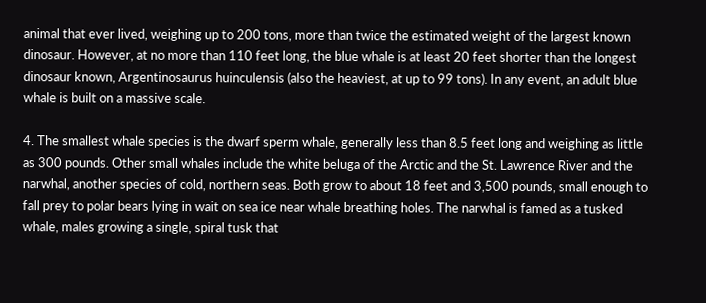animal that ever lived, weighing up to 200 tons, more than twice the estimated weight of the largest known dinosaur. However, at no more than 110 feet long, the blue whale is at least 20 feet shorter than the longest dinosaur known, Argentinosaurus huinculensis (also the heaviest, at up to 99 tons). In any event, an adult blue whale is built on a massive scale.

4. The smallest whale species is the dwarf sperm whale, generally less than 8.5 feet long and weighing as little as 300 pounds. Other small whales include the white beluga of the Arctic and the St. Lawrence River and the narwhal, another species of cold, northern seas. Both grow to about 18 feet and 3,500 pounds, small enough to fall prey to polar bears lying in wait on sea ice near whale breathing holes. The narwhal is famed as a tusked whale, males growing a single, spiral tusk that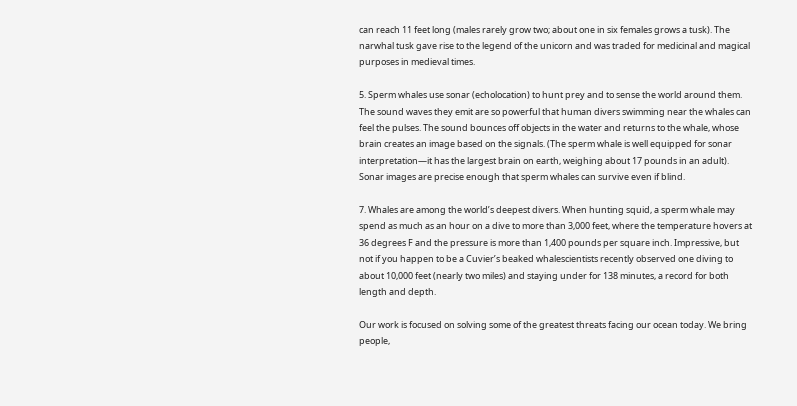can reach 11 feet long (males rarely grow two; about one in six females grows a tusk). The narwhal tusk gave rise to the legend of the unicorn and was traded for medicinal and magical purposes in medieval times.

5. Sperm whales use sonar (echolocation) to hunt prey and to sense the world around them. The sound waves they emit are so powerful that human divers swimming near the whales can feel the pulses. The sound bounces off objects in the water and returns to the whale, whose brain creates an image based on the signals. (The sperm whale is well equipped for sonar interpretation—it has the largest brain on earth, weighing about 17 pounds in an adult). Sonar images are precise enough that sperm whales can survive even if blind.

7. Whales are among the world’s deepest divers. When hunting squid, a sperm whale may spend as much as an hour on a dive to more than 3,000 feet, where the temperature hovers at 36 degrees F and the pressure is more than 1,400 pounds per square inch. Impressive, but not if you happen to be a Cuvier’s beaked whalescientists recently observed one diving to about 10,000 feet (nearly two miles) and staying under for 138 minutes, a record for both length and depth.

Our work is focused on solving some of the greatest threats facing our ocean today. We bring people,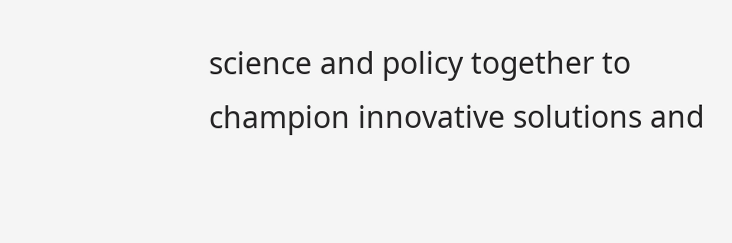science and policy together to champion innovative solutions and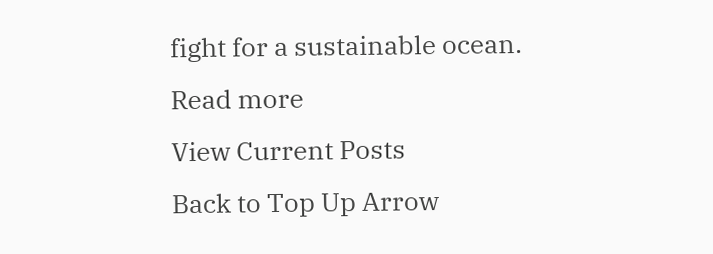fight for a sustainable ocean.
Read more
View Current Posts
Back to Top Up Arrow